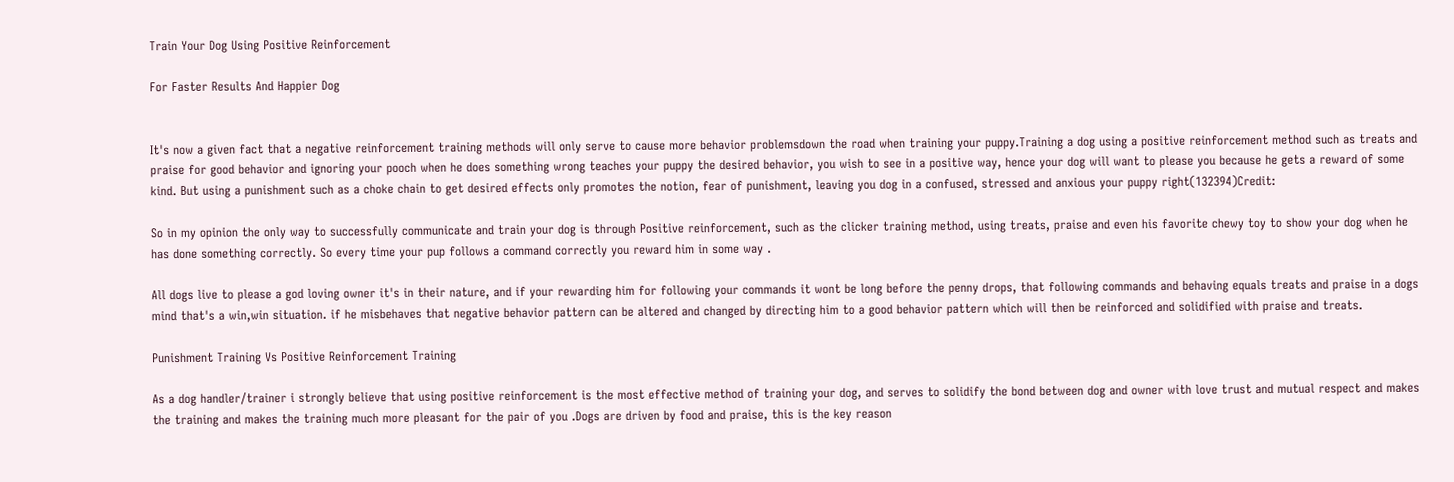Train Your Dog Using Positive Reinforcement

For Faster Results And Happier Dog


It's now a given fact that a negative reinforcement training methods will only serve to cause more behavior problemsdown the road when training your puppy.Training a dog using a positive reinforcement method such as treats and praise for good behavior and ignoring your pooch when he does something wrong teaches your puppy the desired behavior, you wish to see in a positive way, hence your dog will want to please you because he gets a reward of some kind. But using a punishment such as a choke chain to get desired effects only promotes the notion, fear of punishment, leaving you dog in a confused, stressed and anxious your puppy right(132394)Credit:

So in my opinion the only way to successfully communicate and train your dog is through Positive reinforcement, such as the clicker training method, using treats, praise and even his favorite chewy toy to show your dog when he has done something correctly. So every time your pup follows a command correctly you reward him in some way .

All dogs live to please a god loving owner it's in their nature, and if your rewarding him for following your commands it wont be long before the penny drops, that following commands and behaving equals treats and praise in a dogs mind that's a win,win situation. if he misbehaves that negative behavior pattern can be altered and changed by directing him to a good behavior pattern which will then be reinforced and solidified with praise and treats.

Punishment Training Vs Positive Reinforcement Training

As a dog handler/trainer i strongly believe that using positive reinforcement is the most effective method of training your dog, and serves to solidify the bond between dog and owner with love trust and mutual respect and makes the training and makes the training much more pleasant for the pair of you .Dogs are driven by food and praise, this is the key reason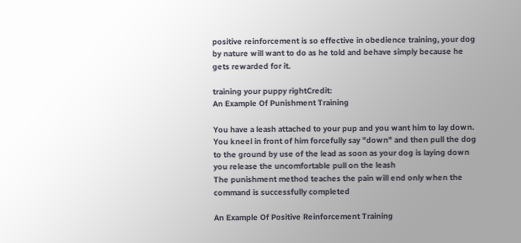positive reinforcement is so effective in obedience training, your dog by nature will want to do as he told and behave simply because he gets rewarded for it.

training your puppy rightCredit:
An Example Of Punishment Training

You have a leash attached to your pup and you want him to lay down. You kneel in front of him forcefully say "down" and then pull the dog to the ground by use of the lead as soon as your dog is laying down you release the uncomfortable pull on the leash
The punishment method teaches the pain will end only when the command is successfully completed

An Example Of Positive Reinforcement Training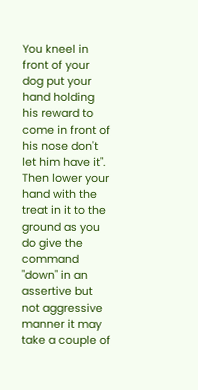You kneel in front of your dog put your hand holding his reward to come in front of his nose don't let him have it". Then lower your hand with the treat in it to the ground as you do give the command "down" in an assertive but not aggressive manner it may take a couple of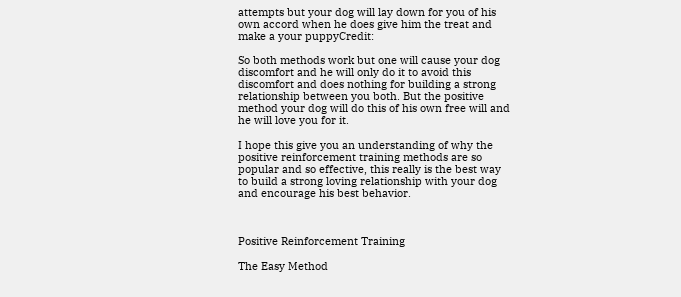attempts but your dog will lay down for you of his own accord when he does give him the treat and make a your puppyCredit:

So both methods work but one will cause your dog discomfort and he will only do it to avoid this discomfort and does nothing for building a strong relationship between you both. But the positive method your dog will do this of his own free will and he will love you for it.

I hope this give you an understanding of why the positive reinforcement training methods are so popular and so effective, this really is the best way to build a strong loving relationship with your dog and encourage his best behavior.



Positive Reinforcement Training

The Easy Method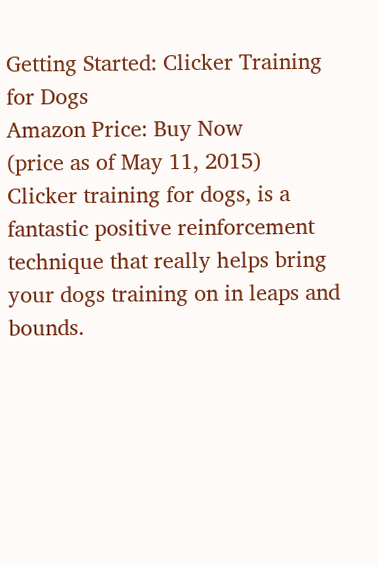Getting Started: Clicker Training for Dogs
Amazon Price: Buy Now
(price as of May 11, 2015)
Clicker training for dogs, is a fantastic positive reinforcement technique that really helps bring your dogs training on in leaps and bounds.